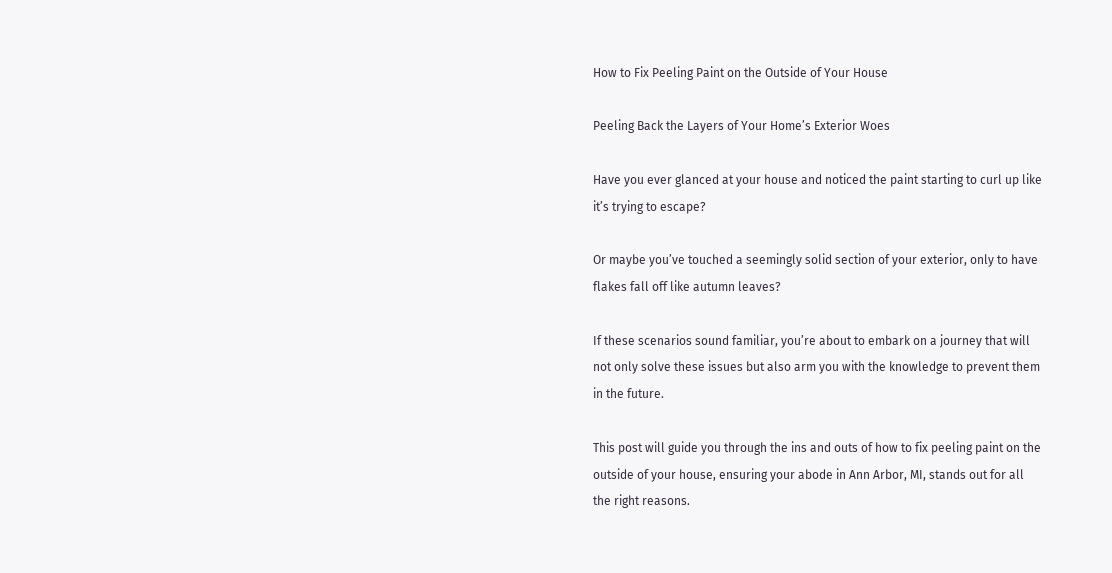How to Fix Peeling Paint on the Outside of Your House

Peeling Back the Layers of Your Home’s Exterior Woes

Have you ever glanced at your house and noticed the paint starting to curl up like it’s trying to escape?

Or maybe you’ve touched a seemingly solid section of your exterior, only to have flakes fall off like autumn leaves?

If these scenarios sound familiar, you’re about to embark on a journey that will not only solve these issues but also arm you with the knowledge to prevent them in the future.

This post will guide you through the ins and outs of how to fix peeling paint on the outside of your house, ensuring your abode in Ann Arbor, MI, stands out for all the right reasons.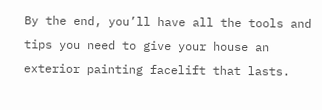By the end, you’ll have all the tools and tips you need to give your house an exterior painting facelift that lasts.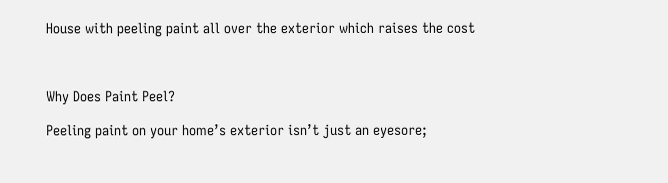House with peeling paint all over the exterior which raises the cost



Why Does Paint Peel?

Peeling paint on your home’s exterior isn’t just an eyesore;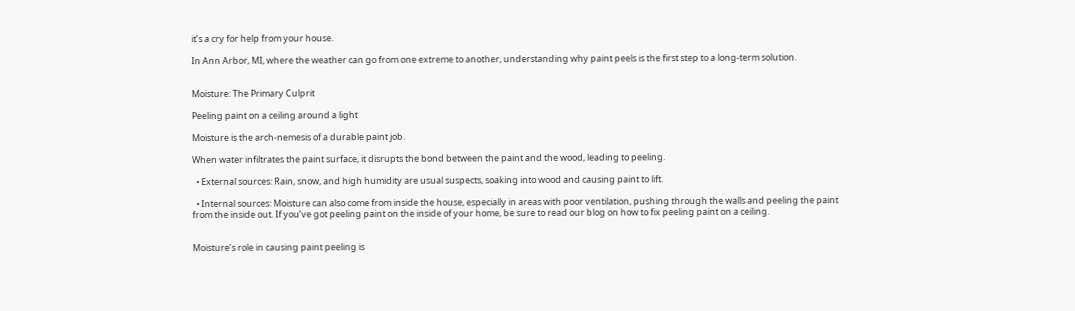it’s a cry for help from your house.

In Ann Arbor, MI, where the weather can go from one extreme to another, understanding why paint peels is the first step to a long-term solution.


Moisture: The Primary Culprit

Peeling paint on a ceiling around a light

Moisture is the arch-nemesis of a durable paint job.

When water infiltrates the paint surface, it disrupts the bond between the paint and the wood, leading to peeling.

  • External sources: Rain, snow, and high humidity are usual suspects, soaking into wood and causing paint to lift.

  • Internal sources: Moisture can also come from inside the house, especially in areas with poor ventilation, pushing through the walls and peeling the paint from the inside out. If you’ve got peeling paint on the inside of your home, be sure to read our blog on how to fix peeling paint on a ceiling.


Moisture’s role in causing paint peeling is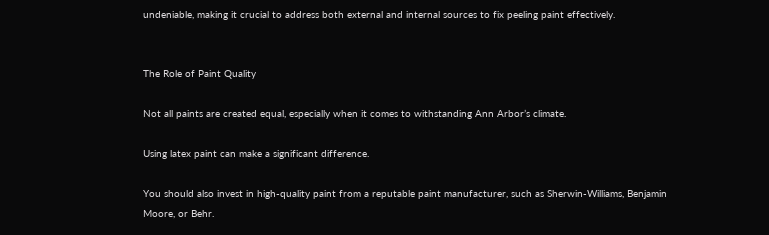undeniable, making it crucial to address both external and internal sources to fix peeling paint effectively.


The Role of Paint Quality

Not all paints are created equal, especially when it comes to withstanding Ann Arbor’s climate.

Using latex paint can make a significant difference.

You should also invest in high-quality paint from a reputable paint manufacturer, such as Sherwin-Williams, Benjamin Moore, or Behr.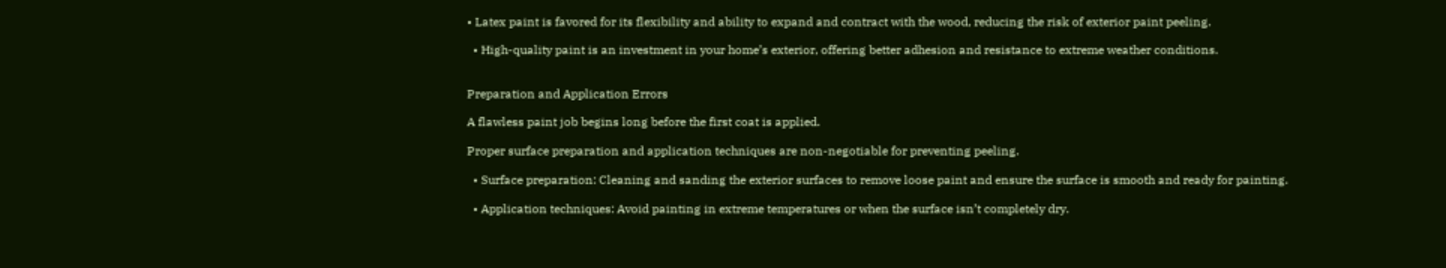• Latex paint is favored for its flexibility and ability to expand and contract with the wood, reducing the risk of exterior paint peeling.

  • High-quality paint is an investment in your home’s exterior, offering better adhesion and resistance to extreme weather conditions.


Preparation and Application Errors

A flawless paint job begins long before the first coat is applied.

Proper surface preparation and application techniques are non-negotiable for preventing peeling.

  • Surface preparation: Cleaning and sanding the exterior surfaces to remove loose paint and ensure the surface is smooth and ready for painting.

  • Application techniques: Avoid painting in extreme temperatures or when the surface isn’t completely dry.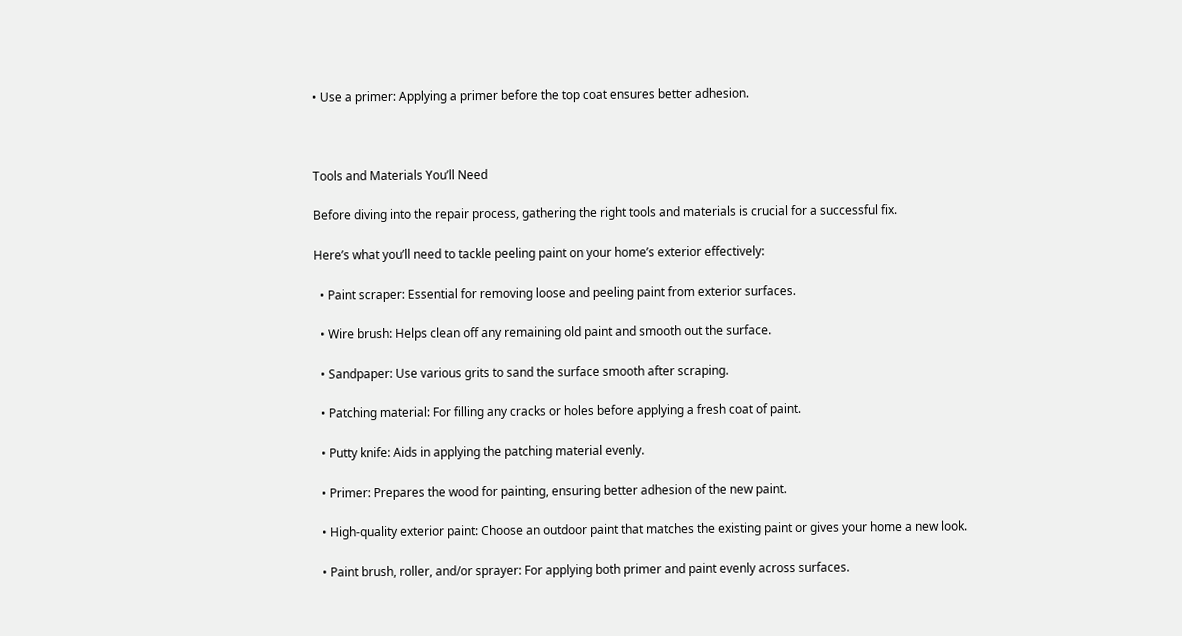• Use a primer: Applying a primer before the top coat ensures better adhesion.



Tools and Materials You’ll Need

Before diving into the repair process, gathering the right tools and materials is crucial for a successful fix.

Here’s what you’ll need to tackle peeling paint on your home’s exterior effectively:

  • Paint scraper: Essential for removing loose and peeling paint from exterior surfaces.

  • Wire brush: Helps clean off any remaining old paint and smooth out the surface.

  • Sandpaper: Use various grits to sand the surface smooth after scraping.

  • Patching material: For filling any cracks or holes before applying a fresh coat of paint.

  • Putty knife: Aids in applying the patching material evenly.

  • Primer: Prepares the wood for painting, ensuring better adhesion of the new paint.

  • High-quality exterior paint: Choose an outdoor paint that matches the existing paint or gives your home a new look.

  • Paint brush, roller, and/or sprayer: For applying both primer and paint evenly across surfaces.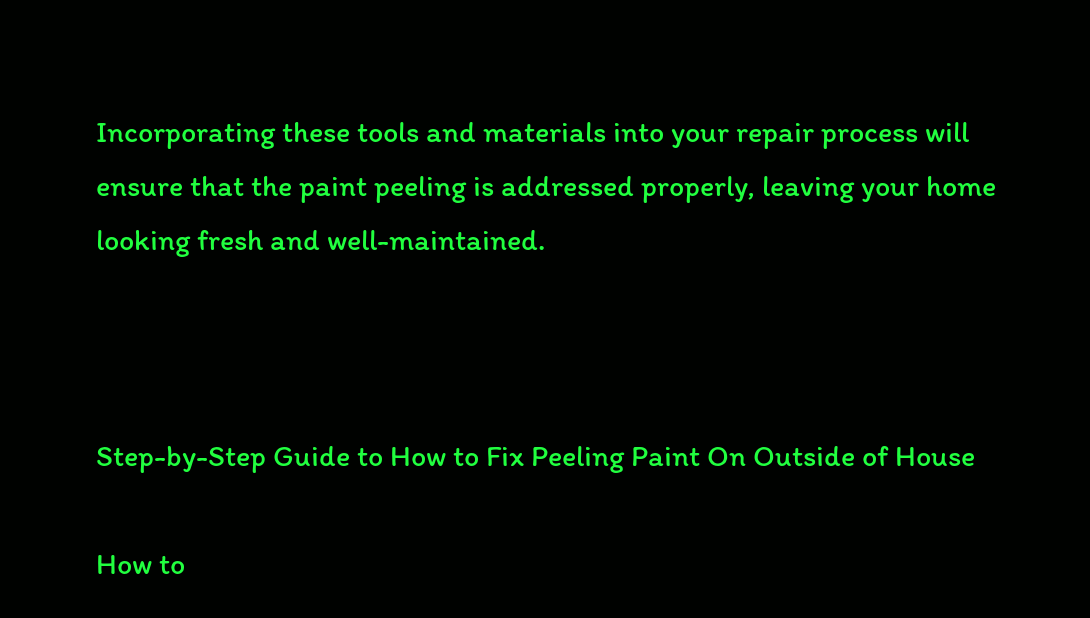Incorporating these tools and materials into your repair process will ensure that the paint peeling is addressed properly, leaving your home looking fresh and well-maintained.



Step-by-Step Guide to How to Fix Peeling Paint On Outside of House

How to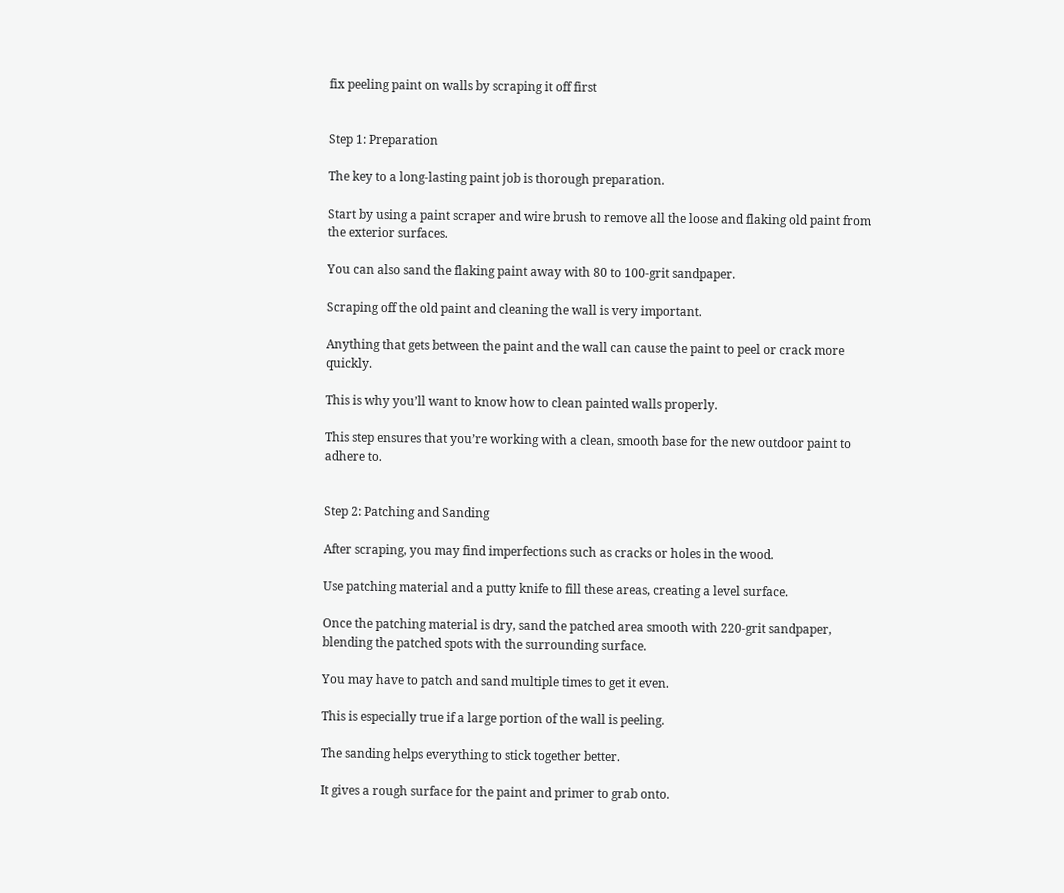fix peeling paint on walls by scraping it off first


Step 1: Preparation

The key to a long-lasting paint job is thorough preparation.

Start by using a paint scraper and wire brush to remove all the loose and flaking old paint from the exterior surfaces.

You can also sand the flaking paint away with 80 to 100-grit sandpaper.

Scraping off the old paint and cleaning the wall is very important.

Anything that gets between the paint and the wall can cause the paint to peel or crack more quickly.

This is why you’ll want to know how to clean painted walls properly.

This step ensures that you’re working with a clean, smooth base for the new outdoor paint to adhere to.


Step 2: Patching and Sanding

After scraping, you may find imperfections such as cracks or holes in the wood.

Use patching material and a putty knife to fill these areas, creating a level surface.

Once the patching material is dry, sand the patched area smooth with 220-grit sandpaper, blending the patched spots with the surrounding surface.

You may have to patch and sand multiple times to get it even.

This is especially true if a large portion of the wall is peeling.

The sanding helps everything to stick together better.

It gives a rough surface for the paint and primer to grab onto.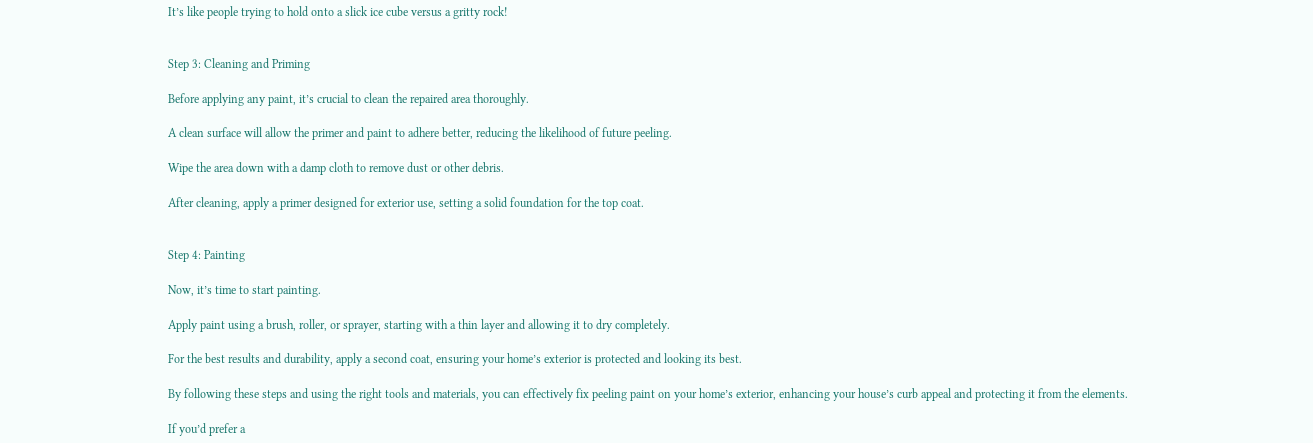It’s like people trying to hold onto a slick ice cube versus a gritty rock!


Step 3: Cleaning and Priming

Before applying any paint, it’s crucial to clean the repaired area thoroughly.

A clean surface will allow the primer and paint to adhere better, reducing the likelihood of future peeling.

Wipe the area down with a damp cloth to remove dust or other debris.

After cleaning, apply a primer designed for exterior use, setting a solid foundation for the top coat.


Step 4: Painting

Now, it’s time to start painting.

Apply paint using a brush, roller, or sprayer, starting with a thin layer and allowing it to dry completely.

For the best results and durability, apply a second coat, ensuring your home’s exterior is protected and looking its best.

By following these steps and using the right tools and materials, you can effectively fix peeling paint on your home’s exterior, enhancing your house’s curb appeal and protecting it from the elements.

If you’d prefer a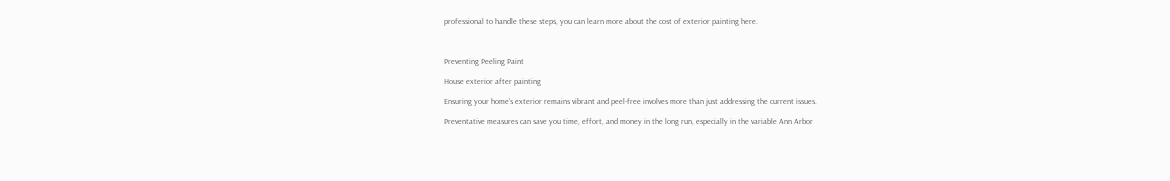professional to handle these steps, you can learn more about the cost of exterior painting here.



Preventing Peeling Paint

House exterior after painting

Ensuring your home’s exterior remains vibrant and peel-free involves more than just addressing the current issues.

Preventative measures can save you time, effort, and money in the long run, especially in the variable Ann Arbor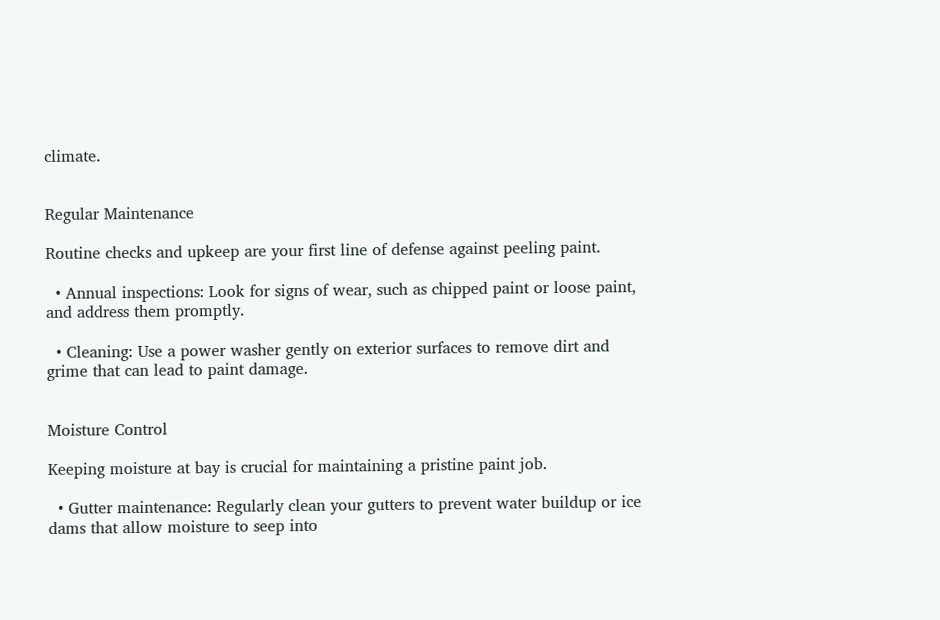climate.


Regular Maintenance

Routine checks and upkeep are your first line of defense against peeling paint.

  • Annual inspections: Look for signs of wear, such as chipped paint or loose paint, and address them promptly.

  • Cleaning: Use a power washer gently on exterior surfaces to remove dirt and grime that can lead to paint damage.


Moisture Control

Keeping moisture at bay is crucial for maintaining a pristine paint job.

  • Gutter maintenance: Regularly clean your gutters to prevent water buildup or ice dams that allow moisture to seep into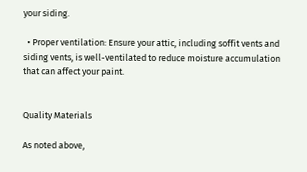your siding.

  • Proper ventilation: Ensure your attic, including soffit vents and siding vents, is well-ventilated to reduce moisture accumulation that can affect your paint.


Quality Materials

As noted above,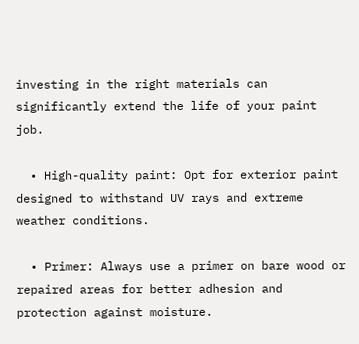investing in the right materials can significantly extend the life of your paint job.

  • High-quality paint: Opt for exterior paint designed to withstand UV rays and extreme weather conditions.

  • Primer: Always use a primer on bare wood or repaired areas for better adhesion and protection against moisture.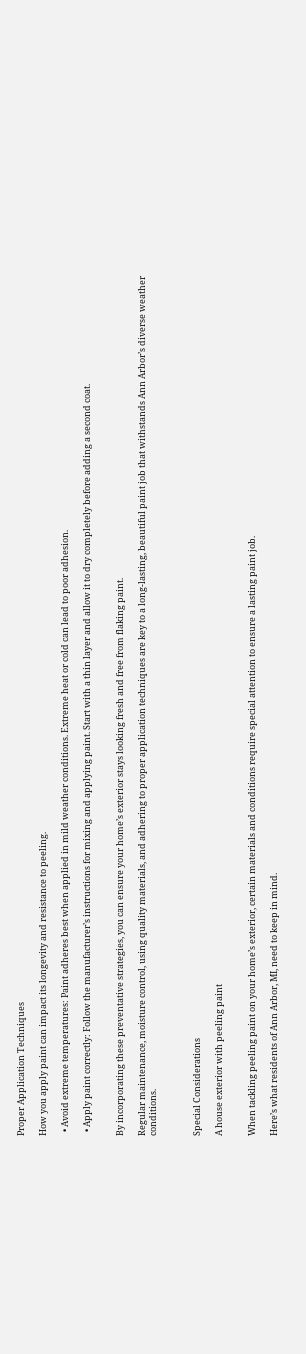Proper Application Techniques

How you apply paint can impact its longevity and resistance to peeling.

  • Avoid extreme temperatures: Paint adheres best when applied in mild weather conditions. Extreme heat or cold can lead to poor adhesion.

  • Apply paint correctly: Follow the manufacturer’s instructions for mixing and applying paint. Start with a thin layer and allow it to dry completely before adding a second coat.


By incorporating these preventative strategies, you can ensure your home’s exterior stays looking fresh and free from flaking paint.

Regular maintenance, moisture control, using quality materials, and adhering to proper application techniques are key to a long-lasting, beautiful paint job that withstands Ann Arbor’s diverse weather conditions.



Special Considerations

A house exterior with peeling paint


When tackling peeling paint on your home’s exterior, certain materials and conditions require special attention to ensure a lasting paint job.

Here’s what residents of Ann Arbor, MI, need to keep in mind.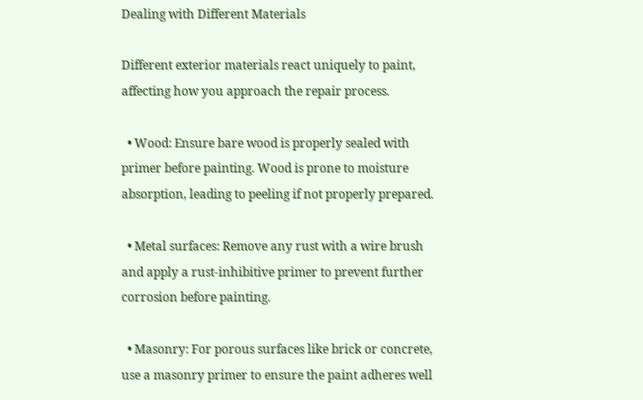Dealing with Different Materials

Different exterior materials react uniquely to paint, affecting how you approach the repair process.

  • Wood: Ensure bare wood is properly sealed with primer before painting. Wood is prone to moisture absorption, leading to peeling if not properly prepared.

  • Metal surfaces: Remove any rust with a wire brush and apply a rust-inhibitive primer to prevent further corrosion before painting.

  • Masonry: For porous surfaces like brick or concrete, use a masonry primer to ensure the paint adheres well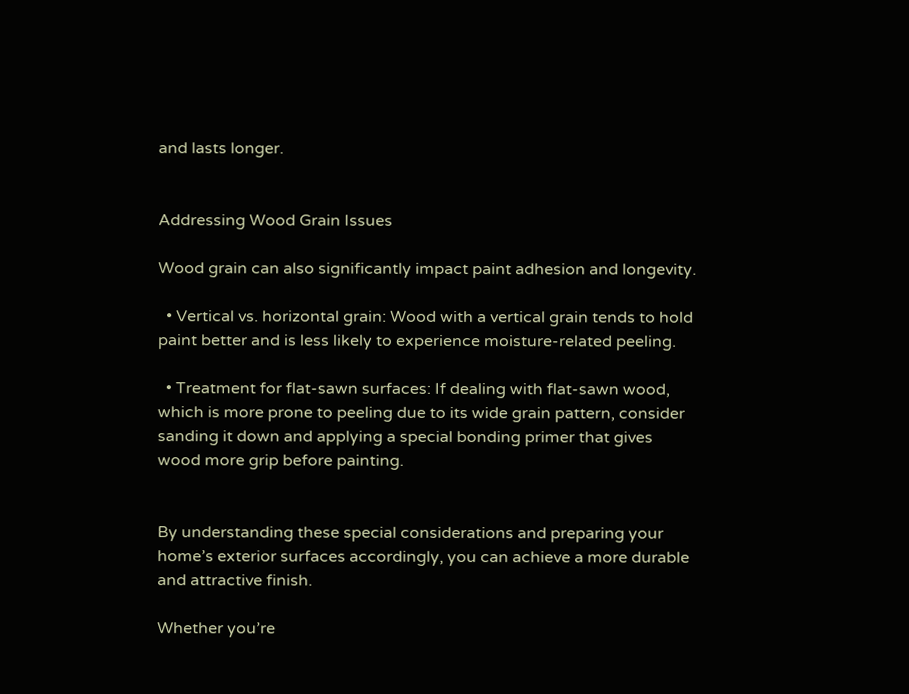and lasts longer.


Addressing Wood Grain Issues

Wood grain can also significantly impact paint adhesion and longevity.

  • Vertical vs. horizontal grain: Wood with a vertical grain tends to hold paint better and is less likely to experience moisture-related peeling.

  • Treatment for flat-sawn surfaces: If dealing with flat-sawn wood, which is more prone to peeling due to its wide grain pattern, consider sanding it down and applying a special bonding primer that gives wood more grip before painting.


By understanding these special considerations and preparing your home’s exterior surfaces accordingly, you can achieve a more durable and attractive finish.

Whether you’re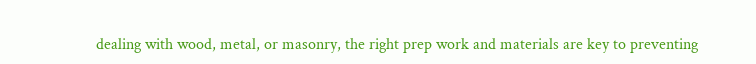dealing with wood, metal, or masonry, the right prep work and materials are key to preventing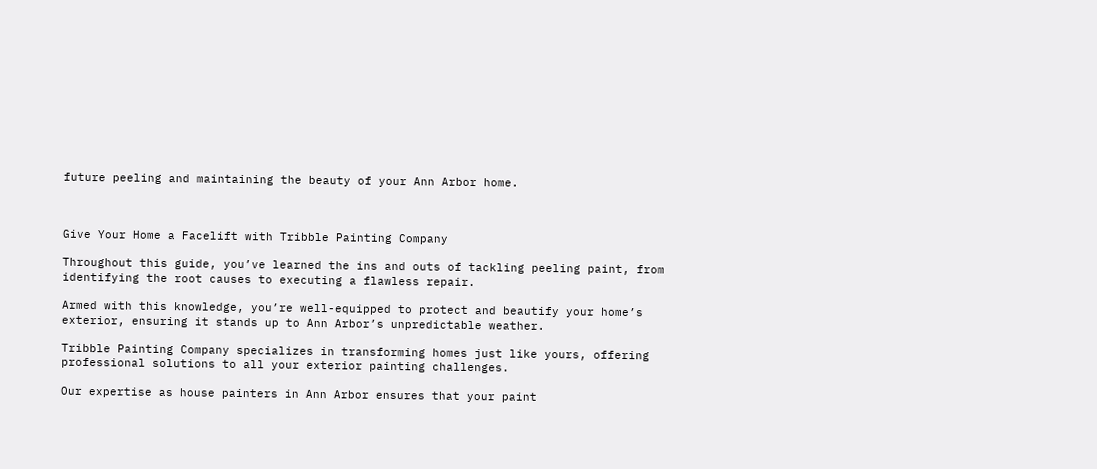future peeling and maintaining the beauty of your Ann Arbor home.



Give Your Home a Facelift with Tribble Painting Company

Throughout this guide, you’ve learned the ins and outs of tackling peeling paint, from identifying the root causes to executing a flawless repair.

Armed with this knowledge, you’re well-equipped to protect and beautify your home’s exterior, ensuring it stands up to Ann Arbor’s unpredictable weather.

Tribble Painting Company specializes in transforming homes just like yours, offering professional solutions to all your exterior painting challenges.

Our expertise as house painters in Ann Arbor ensures that your paint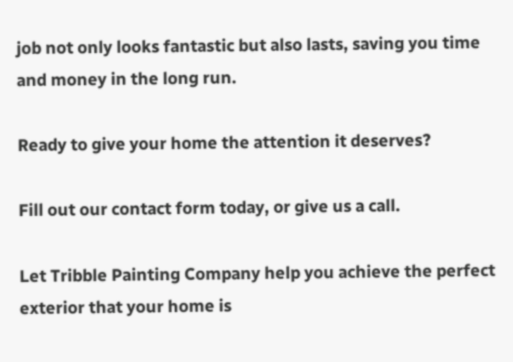job not only looks fantastic but also lasts, saving you time and money in the long run.

Ready to give your home the attention it deserves?

Fill out our contact form today, or give us a call.

Let Tribble Painting Company help you achieve the perfect exterior that your home is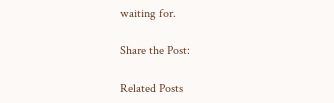waiting for.

Share the Post:

Related Posts